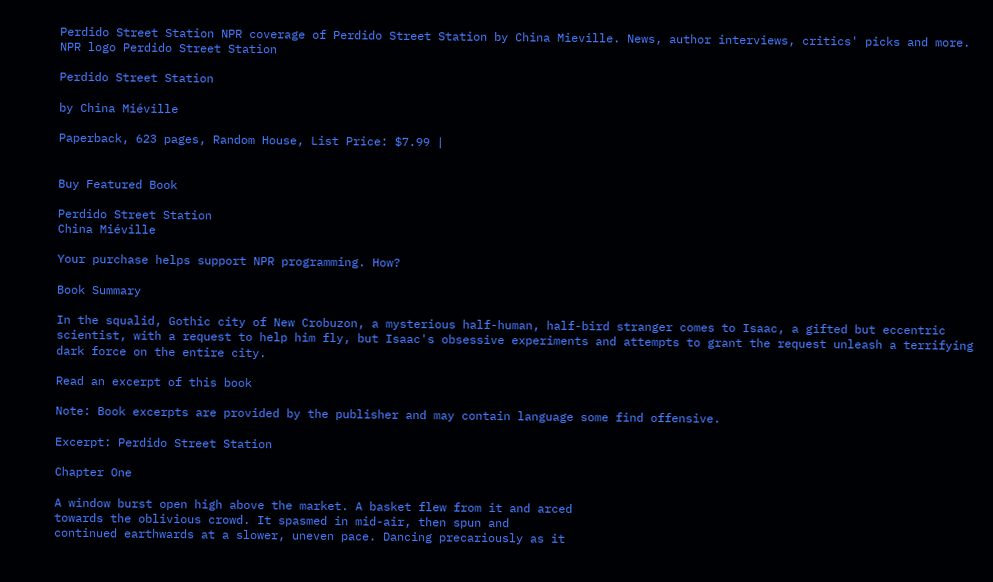Perdido Street Station NPR coverage of Perdido Street Station by China Mieville. News, author interviews, critics' picks and more.
NPR logo Perdido Street Station

Perdido Street Station

by China Miéville

Paperback, 623 pages, Random House, List Price: $7.99 |


Buy Featured Book

Perdido Street Station
China Miéville

Your purchase helps support NPR programming. How?

Book Summary

In the squalid, Gothic city of New Crobuzon, a mysterious half-human, half-bird stranger comes to Isaac, a gifted but eccentric scientist, with a request to help him fly, but Isaac's obsessive experiments and attempts to grant the request unleash a terrifying dark force on the entire city.

Read an excerpt of this book

Note: Book excerpts are provided by the publisher and may contain language some find offensive.

Excerpt: Perdido Street Station

Chapter One

A window burst open high above the market. A basket flew from it and arced
towards the oblivious crowd. It spasmed in mid-air, then spun and
continued earthwards at a slower, uneven pace. Dancing precariously as it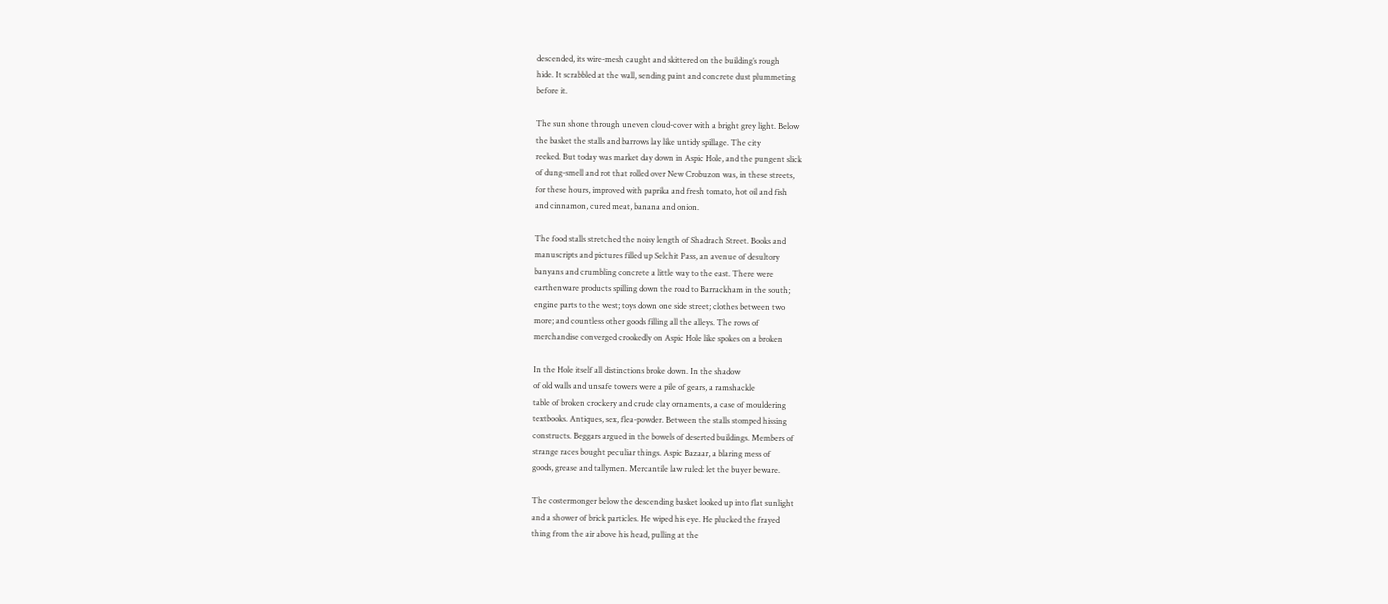descended, its wire-mesh caught and skittered on the building’s rough
hide. It scrabbled at the wall, sending paint and concrete dust plummeting
before it.

The sun shone through uneven cloud-cover with a bright grey light. Below
the basket the stalls and barrows lay like untidy spillage. The city
reeked. But today was market day down in Aspic Hole, and the pungent slick
of dung-smell and rot that rolled over New Crobuzon was, in these streets,
for these hours, improved with paprika and fresh tomato, hot oil and fish
and cinnamon, cured meat, banana and onion.

The food stalls stretched the noisy length of Shadrach Street. Books and
manuscripts and pictures filled up Selchit Pass, an avenue of desultory
banyans and crumbling concrete a little way to the east. There were
earthenware products spilling down the road to Barrackham in the south;
engine parts to the west; toys down one side street; clothes between two
more; and countless other goods filling all the alleys. The rows of
merchandise converged crookedly on Aspic Hole like spokes on a broken

In the Hole itself all distinctions broke down. In the shadow
of old walls and unsafe towers were a pile of gears, a ramshackle
table of broken crockery and crude clay ornaments, a case of mouldering
textbooks. Antiques, sex, flea-powder. Between the stalls stomped hissing
constructs. Beggars argued in the bowels of deserted buildings. Members of
strange races bought peculiar things. Aspic Bazaar, a blaring mess of
goods, grease and tallymen. Mercantile law ruled: let the buyer beware.

The costermonger below the descending basket looked up into flat sunlight
and a shower of brick particles. He wiped his eye. He plucked the frayed
thing from the air above his head, pulling at the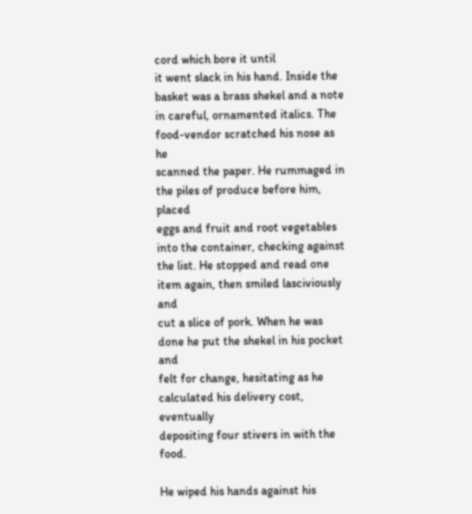cord which bore it until
it went slack in his hand. Inside the basket was a brass shekel and a note
in careful, ornamented italics. The food-vendor scratched his nose as he
scanned the paper. He rummaged in the piles of produce before him, placed
eggs and fruit and root vegetables into the container, checking against
the list. He stopped and read one item again, then smiled lasciviously and
cut a slice of pork. When he was done he put the shekel in his pocket and
felt for change, hesitating as he calculated his delivery cost, eventually
depositing four stivers in with the food.

He wiped his hands against his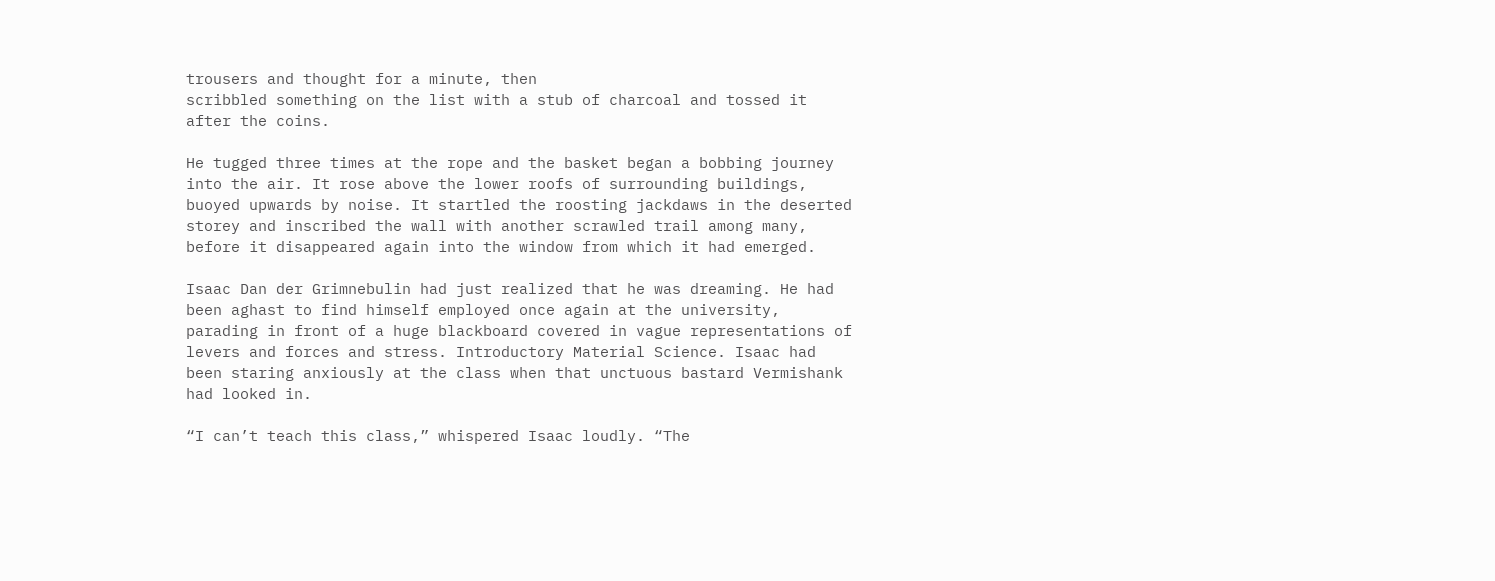trousers and thought for a minute, then
scribbled something on the list with a stub of charcoal and tossed it
after the coins.

He tugged three times at the rope and the basket began a bobbing journey
into the air. It rose above the lower roofs of surrounding buildings,
buoyed upwards by noise. It startled the roosting jackdaws in the deserted
storey and inscribed the wall with another scrawled trail among many,
before it disappeared again into the window from which it had emerged.

Isaac Dan der Grimnebulin had just realized that he was dreaming. He had
been aghast to find himself employed once again at the university,
parading in front of a huge blackboard covered in vague representations of
levers and forces and stress. Introductory Material Science. Isaac had
been staring anxiously at the class when that unctuous bastard Vermishank
had looked in.

“I can’t teach this class,” whispered Isaac loudly. “The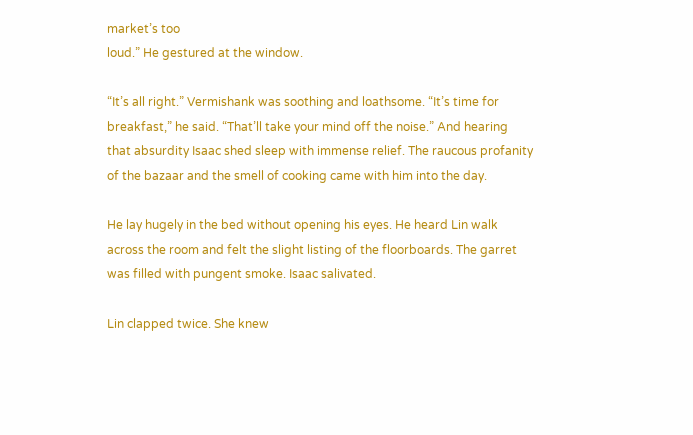market’s too
loud.” He gestured at the window.

“It’s all right.” Vermishank was soothing and loathsome. “It’s time for
breakfast,” he said. “That’ll take your mind off the noise.” And hearing
that absurdity Isaac shed sleep with immense relief. The raucous profanity
of the bazaar and the smell of cooking came with him into the day.

He lay hugely in the bed without opening his eyes. He heard Lin walk
across the room and felt the slight listing of the floorboards. The garret
was filled with pungent smoke. Isaac salivated.

Lin clapped twice. She knew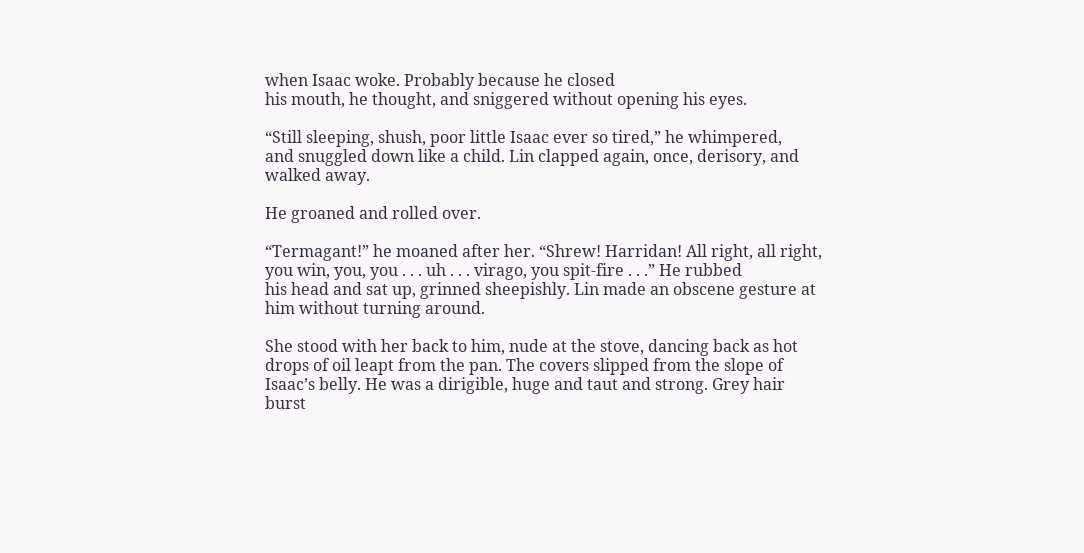when Isaac woke. Probably because he closed
his mouth, he thought, and sniggered without opening his eyes.

“Still sleeping, shush, poor little Isaac ever so tired,” he whimpered,
and snuggled down like a child. Lin clapped again, once, derisory, and
walked away.

He groaned and rolled over.

“Termagant!” he moaned after her. “Shrew! Harridan! All right, all right,
you win, you, you . . . uh . . . virago, you spit-fire . . .” He rubbed
his head and sat up, grinned sheepishly. Lin made an obscene gesture at
him without turning around.

She stood with her back to him, nude at the stove, dancing back as hot
drops of oil leapt from the pan. The covers slipped from the slope of
Isaac’s belly. He was a dirigible, huge and taut and strong. Grey hair
burst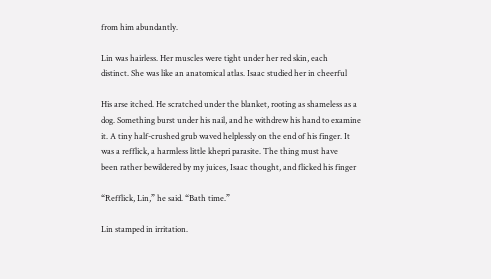from him abundantly.

Lin was hairless. Her muscles were tight under her red skin, each
distinct. She was like an anatomical atlas. Isaac studied her in cheerful

His arse itched. He scratched under the blanket, rooting as shameless as a
dog. Something burst under his nail, and he withdrew his hand to examine
it. A tiny half-crushed grub waved helplessly on the end of his finger. It
was a refflick, a harmless little khepri parasite. The thing must have
been rather bewildered by my juices, Isaac thought, and flicked his finger

“Refflick, Lin,” he said. “Bath time.”

Lin stamped in irritation.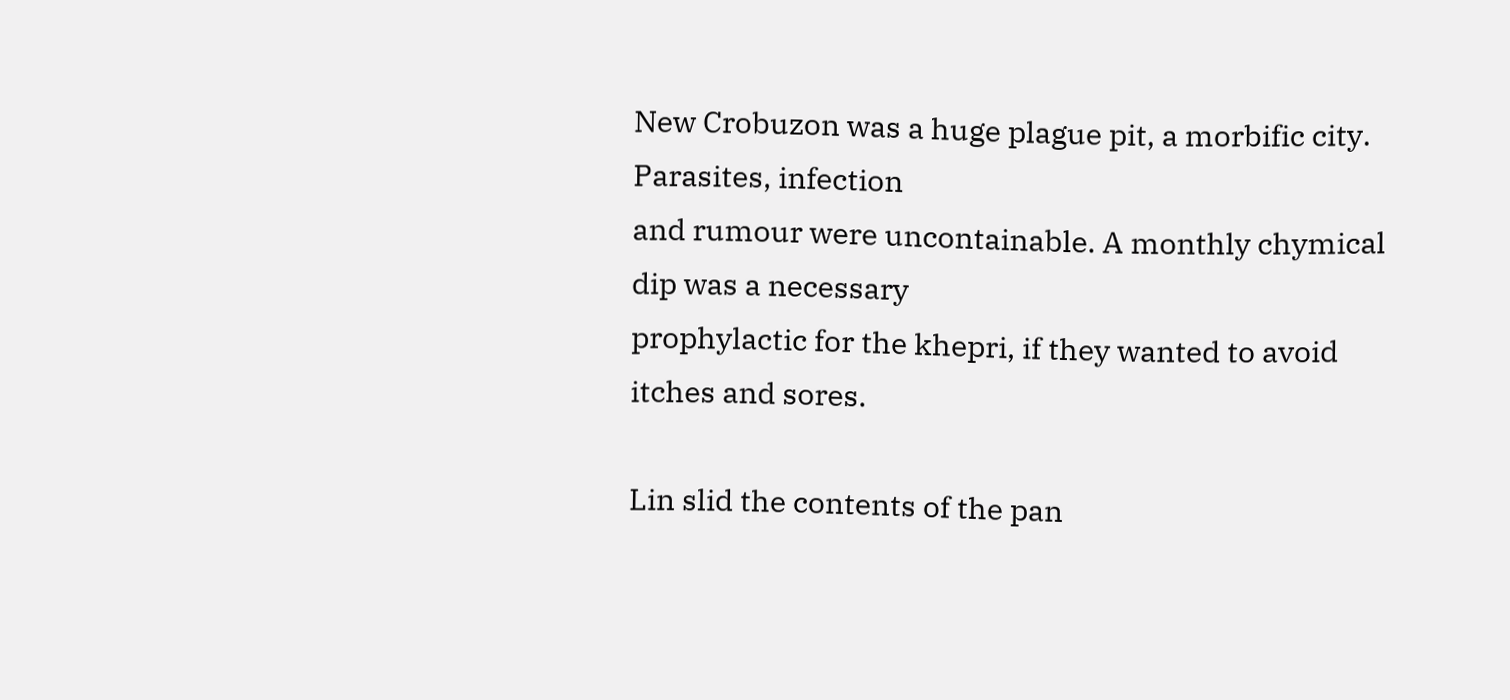New Crobuzon was a huge plague pit, a morbific city. Parasites, infection
and rumour were uncontainable. A monthly chymical dip was a necessary
prophylactic for the khepri, if they wanted to avoid itches and sores.

Lin slid the contents of the pan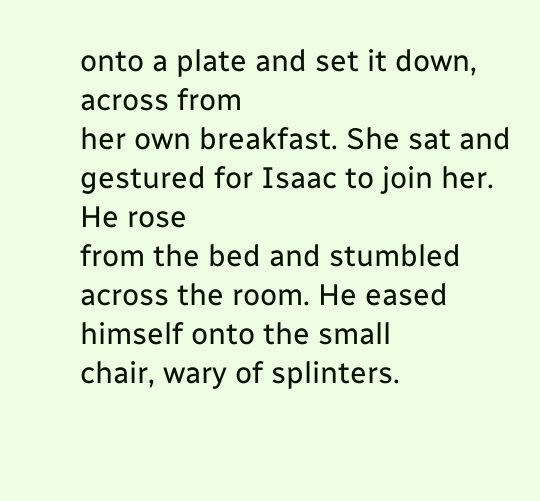onto a plate and set it down, across from
her own breakfast. She sat and gestured for Isaac to join her. He rose
from the bed and stumbled across the room. He eased himself onto the small
chair, wary of splinters.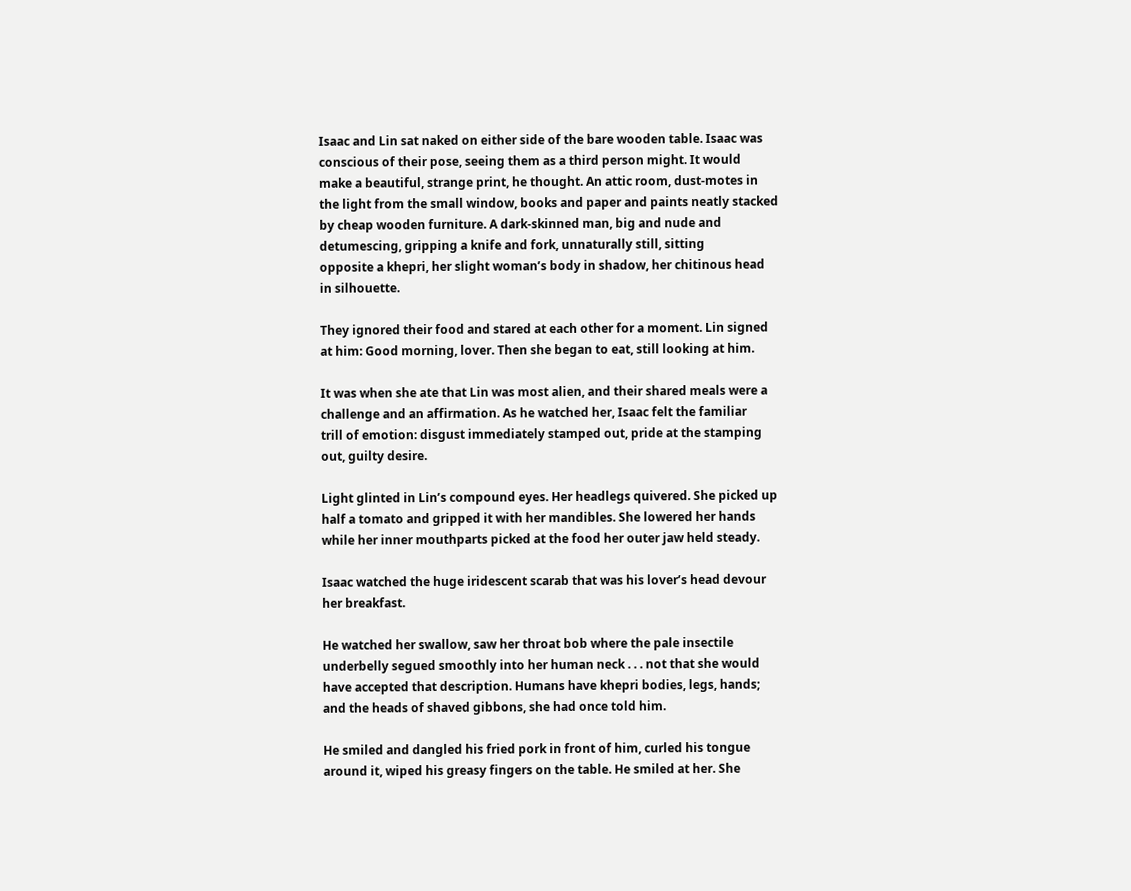Isaac and Lin sat naked on either side of the bare wooden table. Isaac was
conscious of their pose, seeing them as a third person might. It would
make a beautiful, strange print, he thought. An attic room, dust-motes in
the light from the small window, books and paper and paints neatly stacked
by cheap wooden furniture. A dark-skinned man, big and nude and
detumescing, gripping a knife and fork, unnaturally still, sitting
opposite a khepri, her slight woman’s body in shadow, her chitinous head
in silhouette.

They ignored their food and stared at each other for a moment. Lin signed
at him: Good morning, lover. Then she began to eat, still looking at him.

It was when she ate that Lin was most alien, and their shared meals were a
challenge and an affirmation. As he watched her, Isaac felt the familiar
trill of emotion: disgust immediately stamped out, pride at the stamping
out, guilty desire.

Light glinted in Lin’s compound eyes. Her headlegs quivered. She picked up
half a tomato and gripped it with her mandibles. She lowered her hands
while her inner mouthparts picked at the food her outer jaw held steady.

Isaac watched the huge iridescent scarab that was his lover’s head devour
her breakfast.

He watched her swallow, saw her throat bob where the pale insectile
underbelly segued smoothly into her human neck . . . not that she would
have accepted that description. Humans have khepri bodies, legs, hands;
and the heads of shaved gibbons, she had once told him.

He smiled and dangled his fried pork in front of him, curled his tongue
around it, wiped his greasy fingers on the table. He smiled at her. She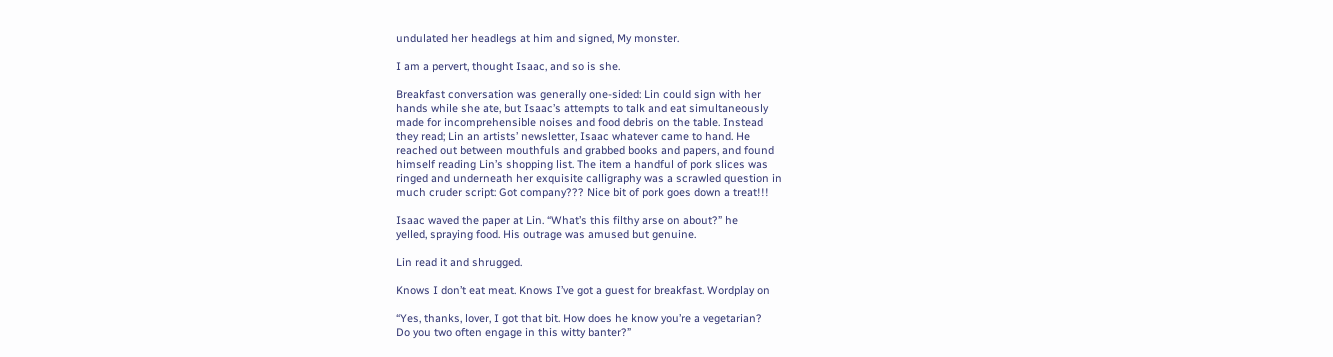undulated her headlegs at him and signed, My monster.

I am a pervert, thought Isaac, and so is she.

Breakfast conversation was generally one-sided: Lin could sign with her
hands while she ate, but Isaac’s attempts to talk and eat simultaneously
made for incomprehensible noises and food debris on the table. Instead
they read; Lin an artists’ newsletter, Isaac whatever came to hand. He
reached out between mouthfuls and grabbed books and papers, and found
himself reading Lin’s shopping list. The item a handful of pork slices was
ringed and underneath her exquisite calligraphy was a scrawled question in
much cruder script: Got company??? Nice bit of pork goes down a treat!!!

Isaac waved the paper at Lin. “What’s this filthy arse on about?” he
yelled, spraying food. His outrage was amused but genuine.

Lin read it and shrugged.

Knows I don’t eat meat. Knows I’ve got a guest for breakfast. Wordplay on

“Yes, thanks, lover, I got that bit. How does he know you’re a vegetarian?
Do you two often engage in this witty banter?”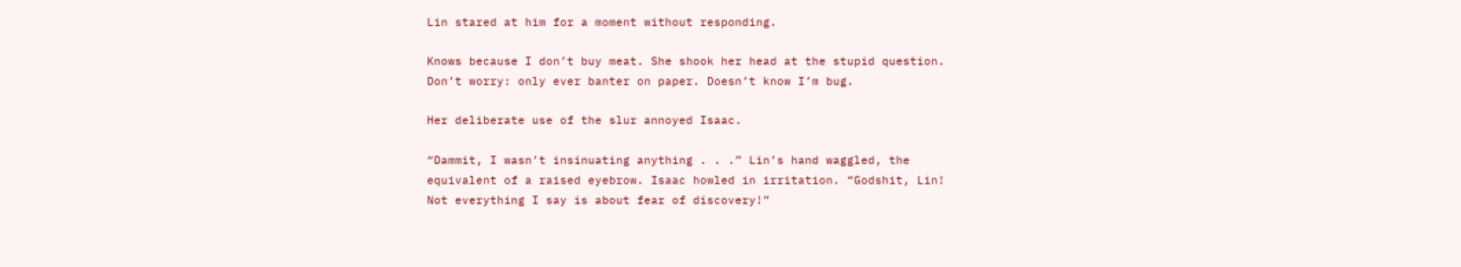Lin stared at him for a moment without responding.

Knows because I don’t buy meat. She shook her head at the stupid question.
Don’t worry: only ever banter on paper. Doesn’t know I’m bug.

Her deliberate use of the slur annoyed Isaac.

“Dammit, I wasn’t insinuating anything . . .” Lin’s hand waggled, the
equivalent of a raised eyebrow. Isaac howled in irritation. “Godshit, Lin!
Not everything I say is about fear of discovery!”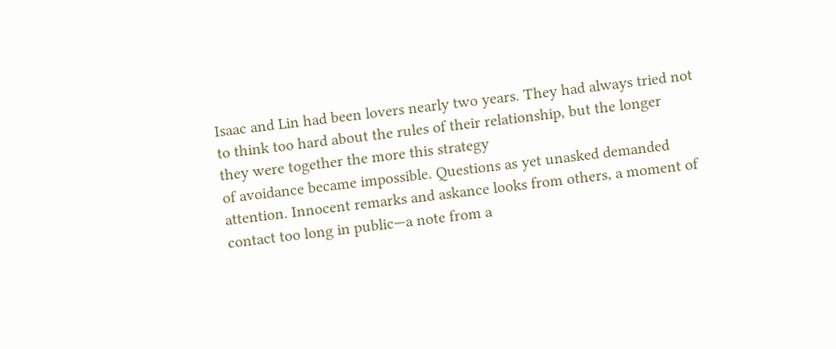Isaac and Lin had been lovers nearly two years. They had always tried not
to think too hard about the rules of their relationship, but the longer
they were together the more this strategy
of avoidance became impossible. Questions as yet unasked demanded
attention. Innocent remarks and askance looks from others, a moment of
contact too long in public—a note from a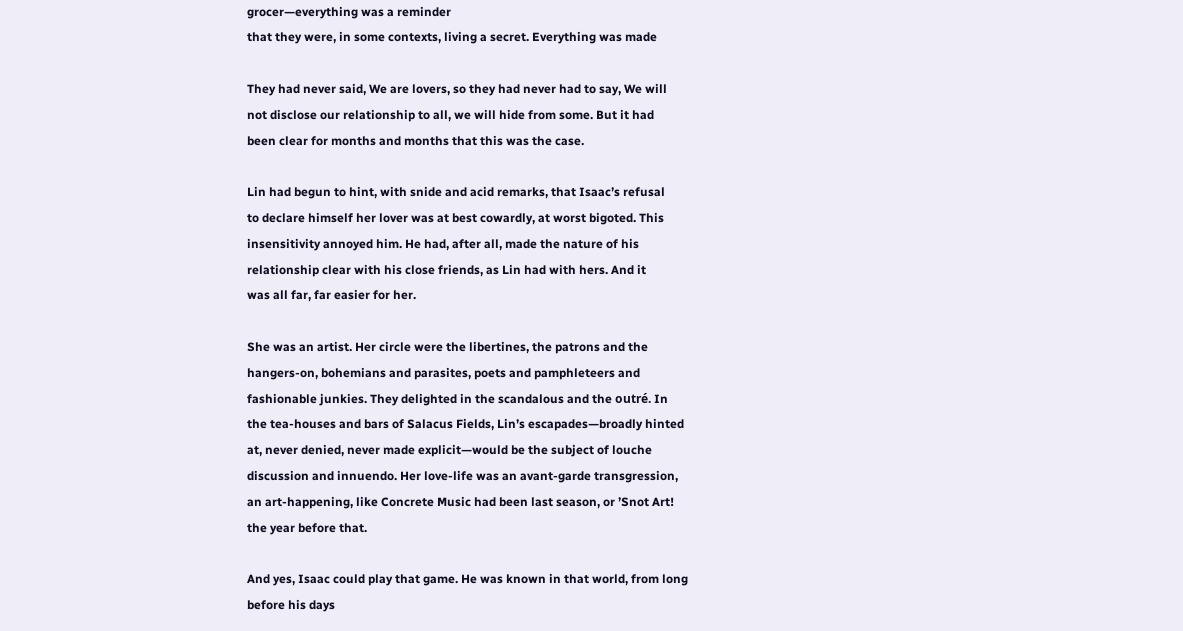grocer—everything was a reminder
that they were, in some contexts, living a secret. Everything was made

They had never said, We are lovers, so they had never had to say, We will
not disclose our relationship to all, we will hide from some. But it had
been clear for months and months that this was the case.

Lin had begun to hint, with snide and acid remarks, that Isaac’s refusal
to declare himself her lover was at best cowardly, at worst bigoted. This
insensitivity annoyed him. He had, after all, made the nature of his
relationship clear with his close friends, as Lin had with hers. And it
was all far, far easier for her.

She was an artist. Her circle were the libertines, the patrons and the
hangers-on, bohemians and parasites, poets and pamphleteers and
fashionable junkies. They delighted in the scandalous and the outré. In
the tea-houses and bars of Salacus Fields, Lin’s escapades—broadly hinted
at, never denied, never made explicit—would be the subject of louche
discussion and innuendo. Her love-life was an avant-garde transgression,
an art-happening, like Concrete Music had been last season, or ’Snot Art!
the year before that.

And yes, Isaac could play that game. He was known in that world, from long
before his days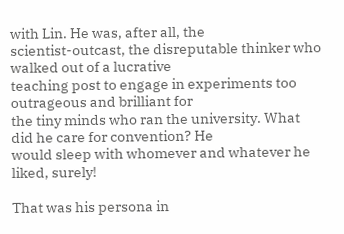with Lin. He was, after all, the
scientist-outcast, the disreputable thinker who walked out of a lucrative
teaching post to engage in experiments too outrageous and brilliant for
the tiny minds who ran the university. What did he care for convention? He
would sleep with whomever and whatever he liked, surely!

That was his persona in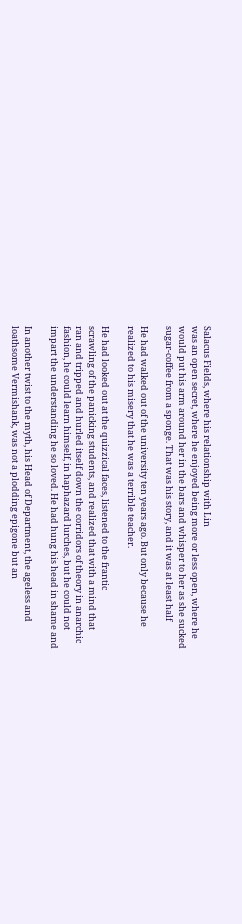Salacus Fields, where his relationship with Lin
was an open secret, where he enjoyed being more or less open, where he
would put his arm around her in the bars and whisper to her as she sucked
sugar-coffee from a sponge. That was his story, and it was at least half

He had walked out of the university ten years ago. But only because he
realized to his misery that he was a terrible teacher.

He had looked out at the quizzical faces, listened to the frantic
scrawling of the panicking students, and realized that with a mind that
ran and tripped and hurled itself down the corridors of theory in anarchic
fashion, he could learn himself, in haphazard lurches, but he could not
impart the understanding he so loved. He had hung his head in shame and

In another twist to the myth, his Head of Department, the ageless and
loathsome Vermishank, was not a plodding epigone but an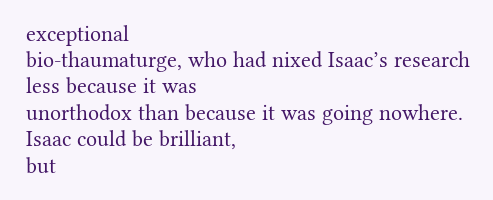exceptional
bio-thaumaturge, who had nixed Isaac’s research less because it was
unorthodox than because it was going nowhere. Isaac could be brilliant,
but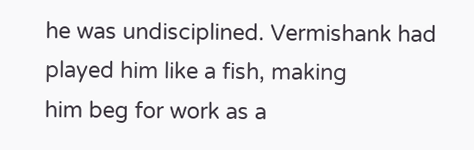he was undisciplined. Vermishank had played him like a fish, making
him beg for work as a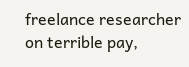freelance researcher on terrible pay,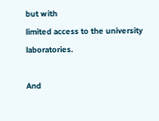but with
limited access to the university laboratories.

And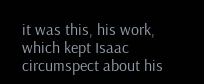it was this, his work, which kept Isaac circumspect about his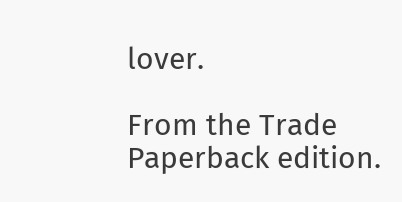lover.

From the Trade Paperback edition.